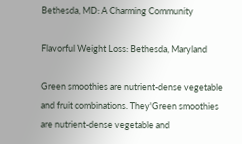Bethesda, MD: A Charming Community

Flavorful Weight Loss: Bethesda, Maryland

Green smoothies are nutrient-dense vegetable and fruit combinations. They'Green smoothies are nutrient-dense vegetable and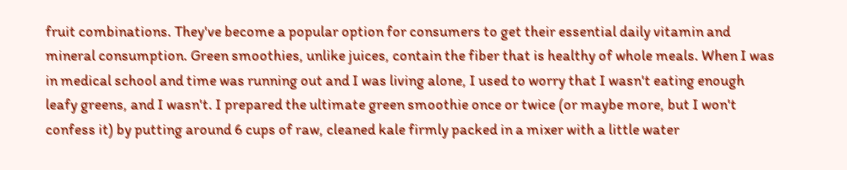fruit combinations. They've become a popular option for consumers to get their essential daily vitamin and mineral consumption. Green smoothies, unlike juices, contain the fiber that is healthy of whole meals. When I was in medical school and time was running out and I was living alone, I used to worry that I wasn't eating enough leafy greens, and I wasn't. I prepared the ultimate green smoothie once or twice (or maybe more, but I won't confess it) by putting around 6 cups of raw, cleaned kale firmly packed in a mixer with a little water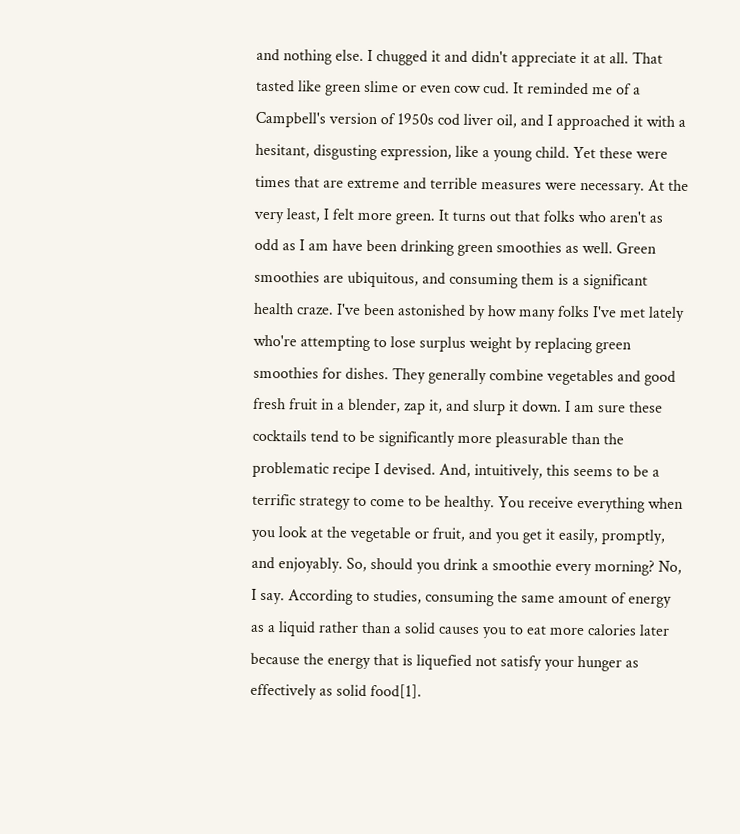and nothing else. I chugged it and didn't appreciate it at all. That tasted like green slime or even cow cud. It reminded me of a Campbell's version of 1950s cod liver oil, and I approached it with a hesitant, disgusting expression, like a young child. Yet these were times that are extreme and terrible measures were necessary. At the very least, I felt more green. It turns out that folks who aren't as odd as I am have been drinking green smoothies as well. Green smoothies are ubiquitous, and consuming them is a significant health craze. I've been astonished by how many folks I've met lately who're attempting to lose surplus weight by replacing green smoothies for dishes. They generally combine vegetables and good fresh fruit in a blender, zap it, and slurp it down. I am sure these cocktails tend to be significantly more pleasurable than the problematic recipe I devised. And, intuitively, this seems to be a terrific strategy to come to be healthy. You receive everything when you look at the vegetable or fruit, and you get it easily, promptly, and enjoyably. So, should you drink a smoothie every morning? No, I say. According to studies, consuming the same amount of energy as a liquid rather than a solid causes you to eat more calories later because the energy that is liquefied not satisfy your hunger as effectively as solid food[1].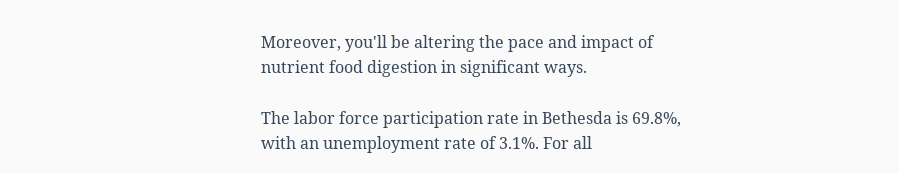Moreover, you'll be altering the pace and impact of nutrient food digestion in significant ways.

The labor force participation rate in Bethesda is 69.8%, with an unemployment rate of 3.1%. For all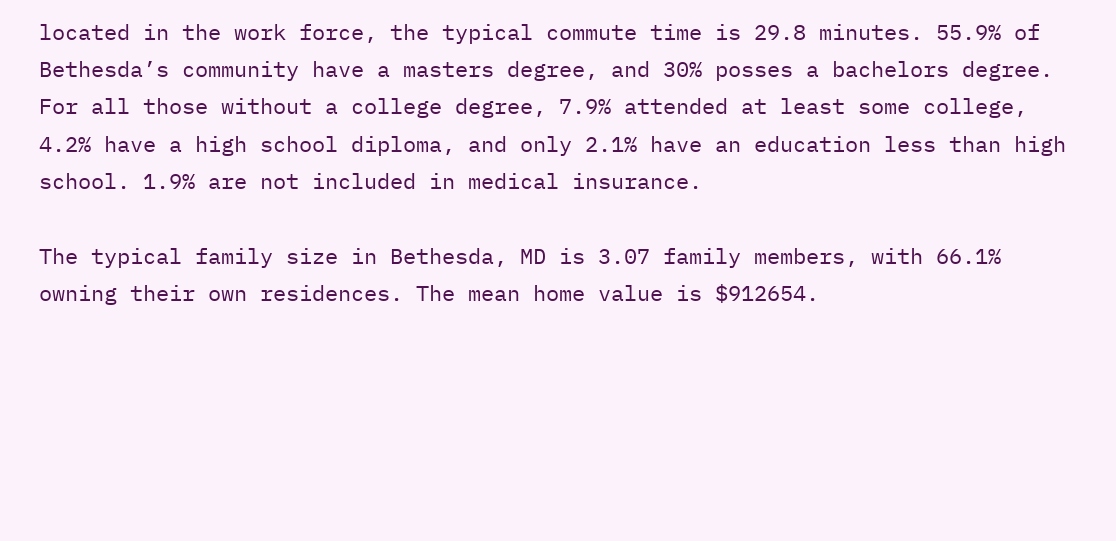located in the work force, the typical commute time is 29.8 minutes. 55.9% of Bethesda’s community have a masters degree, and 30% posses a bachelors degree. For all those without a college degree, 7.9% attended at least some college, 4.2% have a high school diploma, and only 2.1% have an education less than high school. 1.9% are not included in medical insurance.

The typical family size in Bethesda, MD is 3.07 family members, with 66.1% owning their own residences. The mean home value is $912654.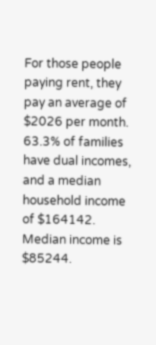For those people paying rent, they pay an average of $2026 per month. 63.3% of families have dual incomes, and a median household income of $164142. Median income is $85244.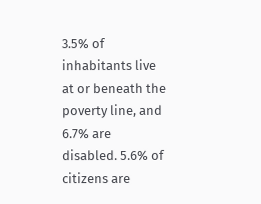3.5% of inhabitants live at or beneath the poverty line, and 6.7% are disabled. 5.6% of citizens are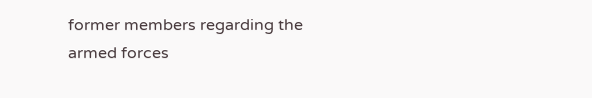former members regarding the armed forces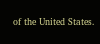of the United States.